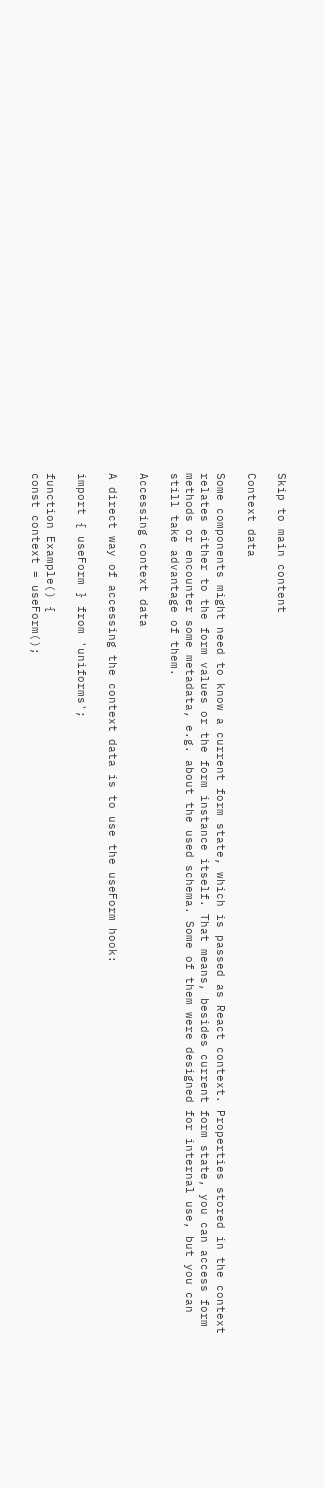Skip to main content

Context data

Some components might need to know a current form state, which is passed as React context. Properties stored in the context relates either to the form values or the form instance itself. That means, besides current form state, you can access form methods or encounter some metadata, e.g. about the used schema. Some of them were designed for internal use, but you can still take advantage of them.

Accessing context data

A direct way of accessing the context data is to use the useForm hook:

import { useForm } from 'uniforms';

function Example() {
const context = useForm();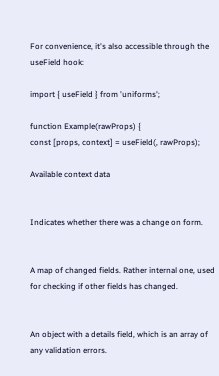For convenience, it's also accessible through the useField hook:

import { useField } from 'uniforms';

function Example(rawProps) {
const [props, context] = useField(, rawProps);

Available context data


Indicates whether there was a change on form.


A map of changed fields. Rather internal one, used for checking if other fields has changed.


An object with a details field, which is an array of any validation errors.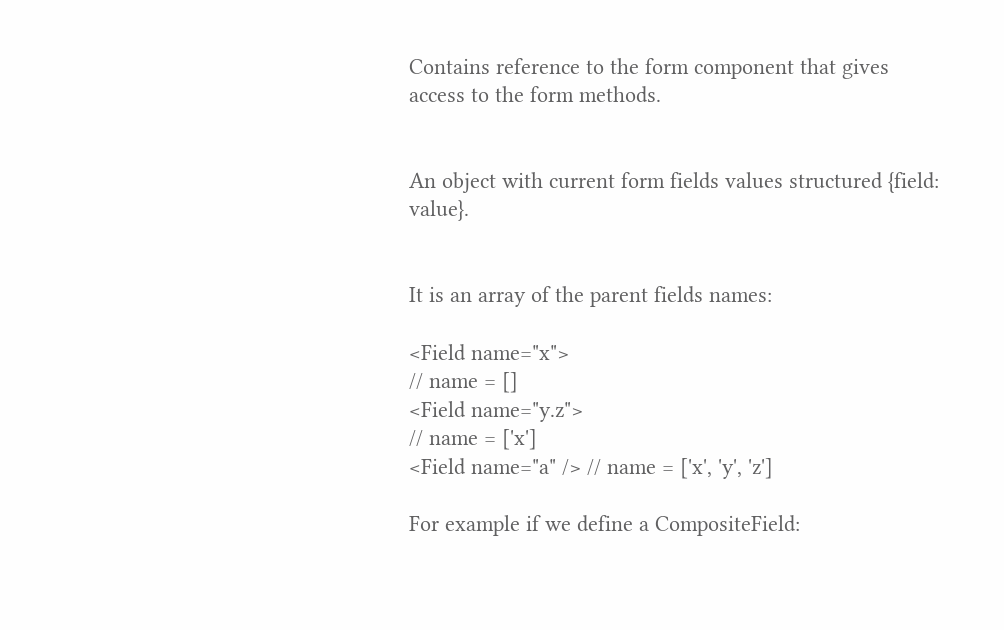Contains reference to the form component that gives access to the form methods.


An object with current form fields values structured {field: value}.


It is an array of the parent fields names:

<Field name="x">
// name = []
<Field name="y.z">
// name = ['x']
<Field name="a" /> // name = ['x', 'y', 'z']

For example if we define a CompositeField: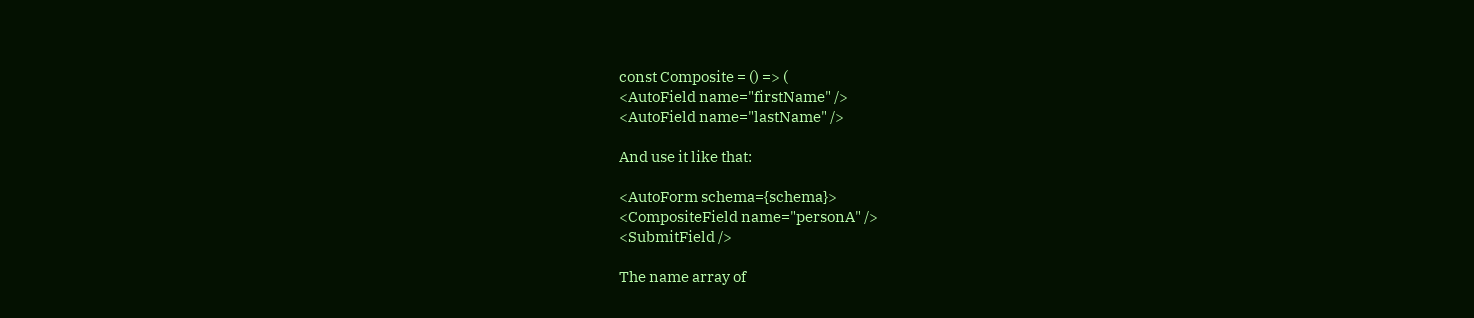const Composite = () => (
<AutoField name="firstName" />
<AutoField name="lastName" />

And use it like that:

<AutoForm schema={schema}>
<CompositeField name="personA" />
<SubmitField />

The name array of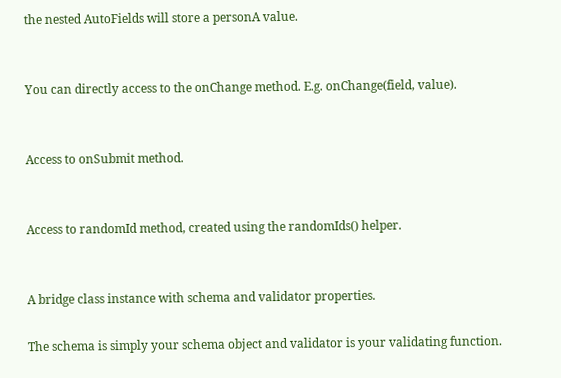the nested AutoFields will store a personA value.


You can directly access to the onChange method. E.g. onChange(field, value).


Access to onSubmit method.


Access to randomId method, created using the randomIds() helper.


A bridge class instance with schema and validator properties.

The schema is simply your schema object and validator is your validating function.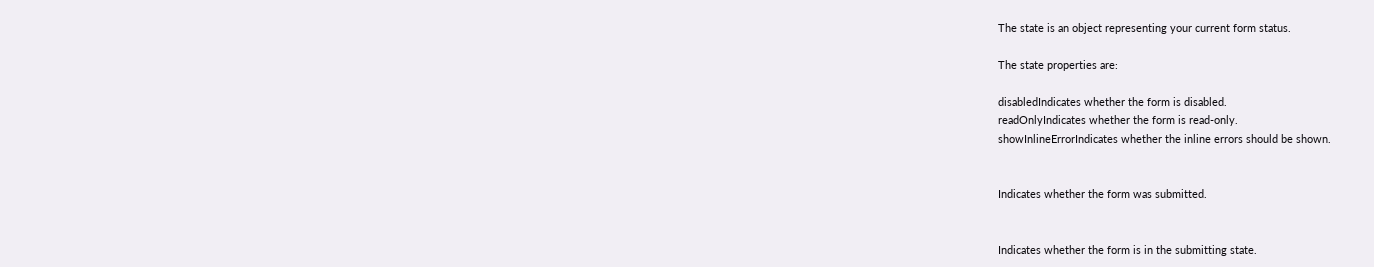The state is an object representing your current form status.

The state properties are:

disabledIndicates whether the form is disabled.
readOnlyIndicates whether the form is read-only.
showInlineErrorIndicates whether the inline errors should be shown.


Indicates whether the form was submitted.


Indicates whether the form is in the submitting state.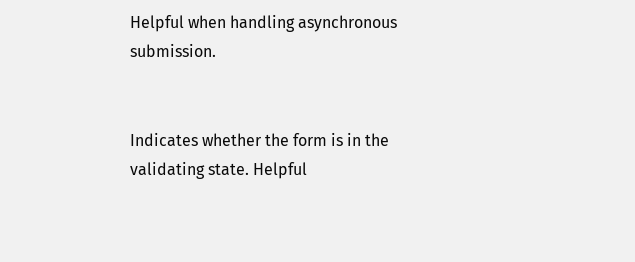Helpful when handling asynchronous submission.


Indicates whether the form is in the validating state. Helpful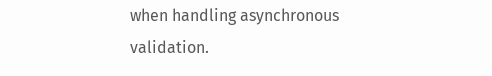when handling asynchronous validation.